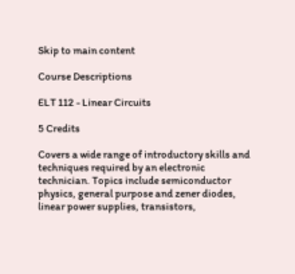Skip to main content

Course Descriptions

ELT 112 - Linear Circuits

5 Credits

Covers a wide range of introductory skills and techniques required by an electronic technician. Topics include semiconductor physics, general purpose and zener diodes, linear power supplies, transistors,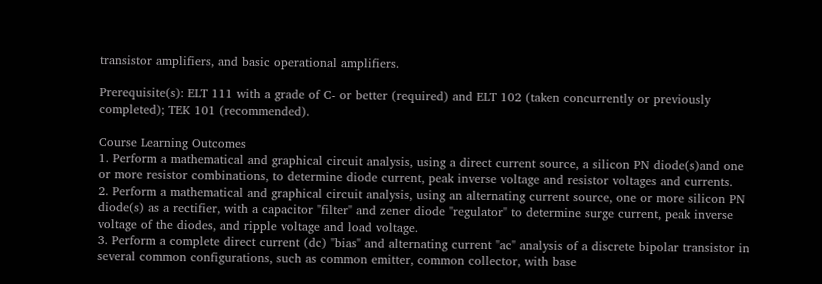transistor amplifiers, and basic operational amplifiers.

Prerequisite(s): ELT 111 with a grade of C- or better (required) and ELT 102 (taken concurrently or previously completed); TEK 101 (recommended).

Course Learning Outcomes
1. Perform a mathematical and graphical circuit analysis, using a direct current source, a silicon PN diode(s)and one or more resistor combinations, to determine diode current, peak inverse voltage and resistor voltages and currents.
2. Perform a mathematical and graphical circuit analysis, using an alternating current source, one or more silicon PN diode(s) as a rectifier, with a capacitor "filter" and zener diode "regulator" to determine surge current, peak inverse voltage of the diodes, and ripple voltage and load voltage.
3. Perform a complete direct current (dc) "bias" and alternating current "ac" analysis of a discrete bipolar transistor in several common configurations, such as common emitter, common collector, with base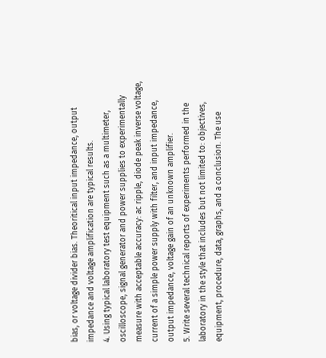bias, or voltage divider bias. Theoritical input impedance, output impedance and voltage amplification are typical results.
4. Using typical laboratory test equipment such as a multimeter, oscilloscope, signal generator and power supplies to experimentally measure with acceptable accuracy: ac ripple, diode peak inverse voltage, current of a simple power supply with filter, and input impedance, output impedance, voltage gain of an unknown amplifier.
5. Write several technical reports of experiments performed in the laboratory in the style that includes but not limited to: objectives, equipment, procedure, data, graphs, and a conclusion. The use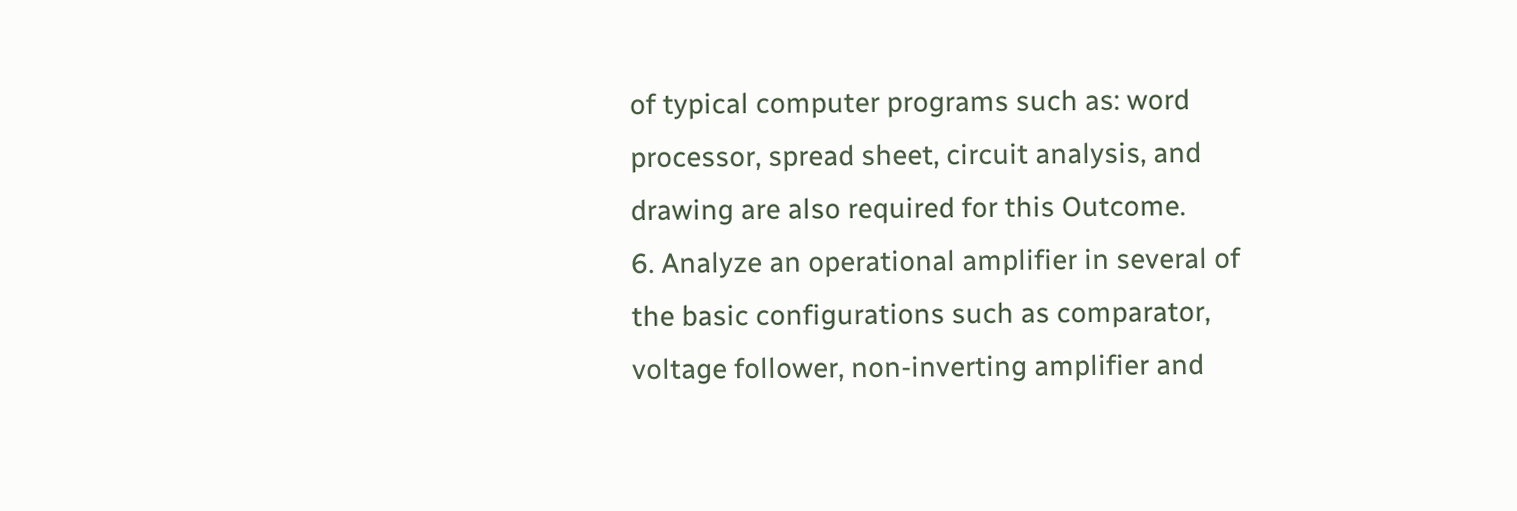of typical computer programs such as: word processor, spread sheet, circuit analysis, and drawing are also required for this Outcome.
6. Analyze an operational amplifier in several of the basic configurations such as comparator, voltage follower, non-inverting amplifier and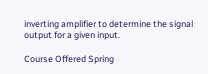inverting amplifier to determine the signal output for a given input.

Course Offered Spring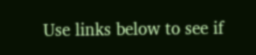Use links below to see if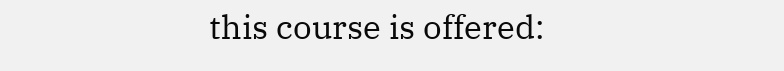this course is offered: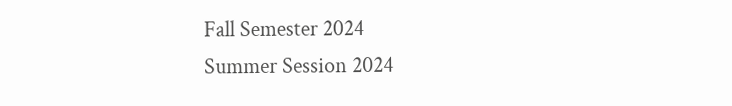Fall Semester 2024
Summer Session 2024